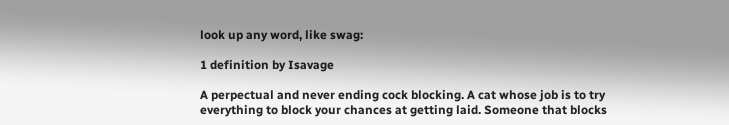look up any word, like swag:

1 definition by Isavage

A perpectual and never ending cock blocking. A cat whose job is to try everything to block your chances at getting laid. Someone that blocks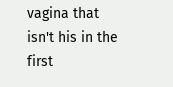vagina that isn't his in the first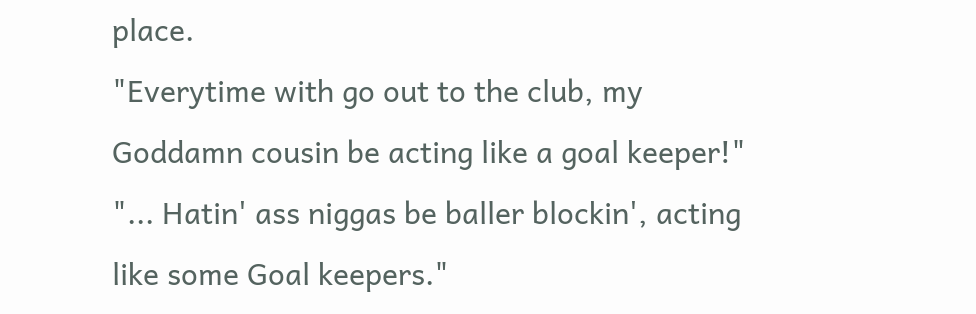place.
"Everytime with go out to the club, my Goddamn cousin be acting like a goal keeper!"
"... Hatin' ass niggas be baller blockin', acting like some Goal keepers."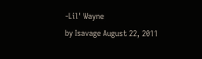-Lil' Wayne
by Isavage August 22, 2011